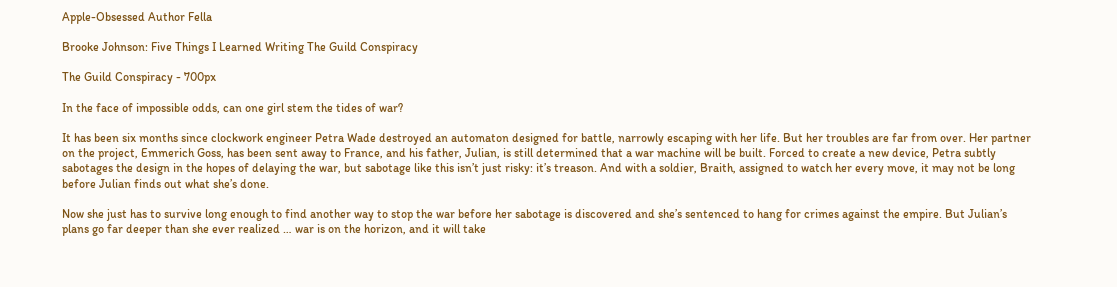Apple-Obsessed Author Fella

Brooke Johnson: Five Things I Learned Writing The Guild Conspiracy

The Guild Conspiracy - 700px

In the face of impossible odds, can one girl stem the tides of war?

It has been six months since clockwork engineer Petra Wade destroyed an automaton designed for battle, narrowly escaping with her life. But her troubles are far from over. Her partner on the project, Emmerich Goss, has been sent away to France, and his father, Julian, is still determined that a war machine will be built. Forced to create a new device, Petra subtly sabotages the design in the hopes of delaying the war, but sabotage like this isn’t just risky: it’s treason. And with a soldier, Braith, assigned to watch her every move, it may not be long before Julian finds out what she’s done.

Now she just has to survive long enough to find another way to stop the war before her sabotage is discovered and she’s sentenced to hang for crimes against the empire. But Julian’s plans go far deeper than she ever realized … war is on the horizon, and it will take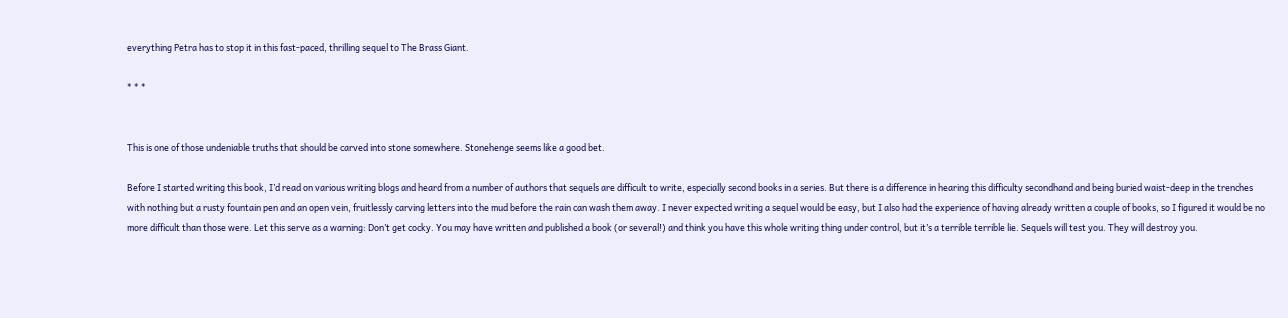everything Petra has to stop it in this fast-paced, thrilling sequel to The Brass Giant.

* * *


This is one of those undeniable truths that should be carved into stone somewhere. Stonehenge seems like a good bet.

Before I started writing this book, I’d read on various writing blogs and heard from a number of authors that sequels are difficult to write, especially second books in a series. But there is a difference in hearing this difficulty secondhand and being buried waist-deep in the trenches with nothing but a rusty fountain pen and an open vein, fruitlessly carving letters into the mud before the rain can wash them away. I never expected writing a sequel would be easy, but I also had the experience of having already written a couple of books, so I figured it would be no more difficult than those were. Let this serve as a warning: Don’t get cocky. You may have written and published a book (or several!) and think you have this whole writing thing under control, but it’s a terrible terrible lie. Sequels will test you. They will destroy you.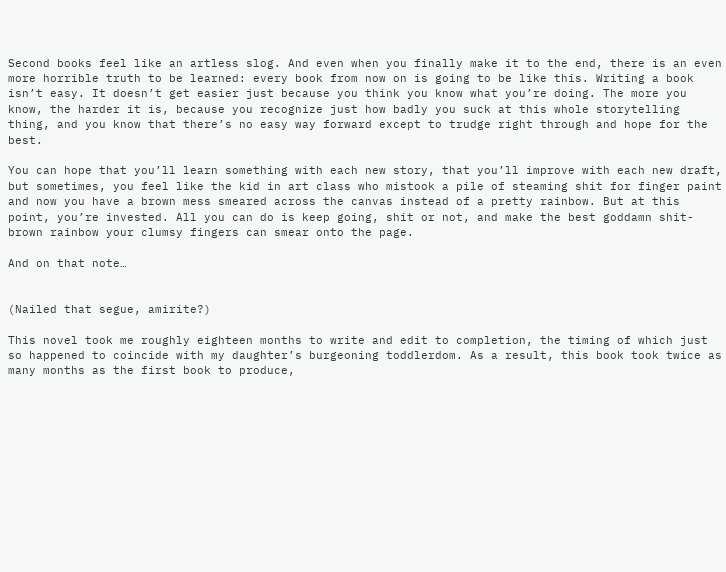Second books feel like an artless slog. And even when you finally make it to the end, there is an even more horrible truth to be learned: every book from now on is going to be like this. Writing a book isn’t easy. It doesn’t get easier just because you think you know what you’re doing. The more you know, the harder it is, because you recognize just how badly you suck at this whole storytelling thing, and you know that there’s no easy way forward except to trudge right through and hope for the best.

You can hope that you’ll learn something with each new story, that you’ll improve with each new draft, but sometimes, you feel like the kid in art class who mistook a pile of steaming shit for finger paint and now you have a brown mess smeared across the canvas instead of a pretty rainbow. But at this point, you’re invested. All you can do is keep going, shit or not, and make the best goddamn shit-brown rainbow your clumsy fingers can smear onto the page.

And on that note…


(Nailed that segue, amirite?)

This novel took me roughly eighteen months to write and edit to completion, the timing of which just so happened to coincide with my daughter’s burgeoning toddlerdom. As a result, this book took twice as many months as the first book to produce,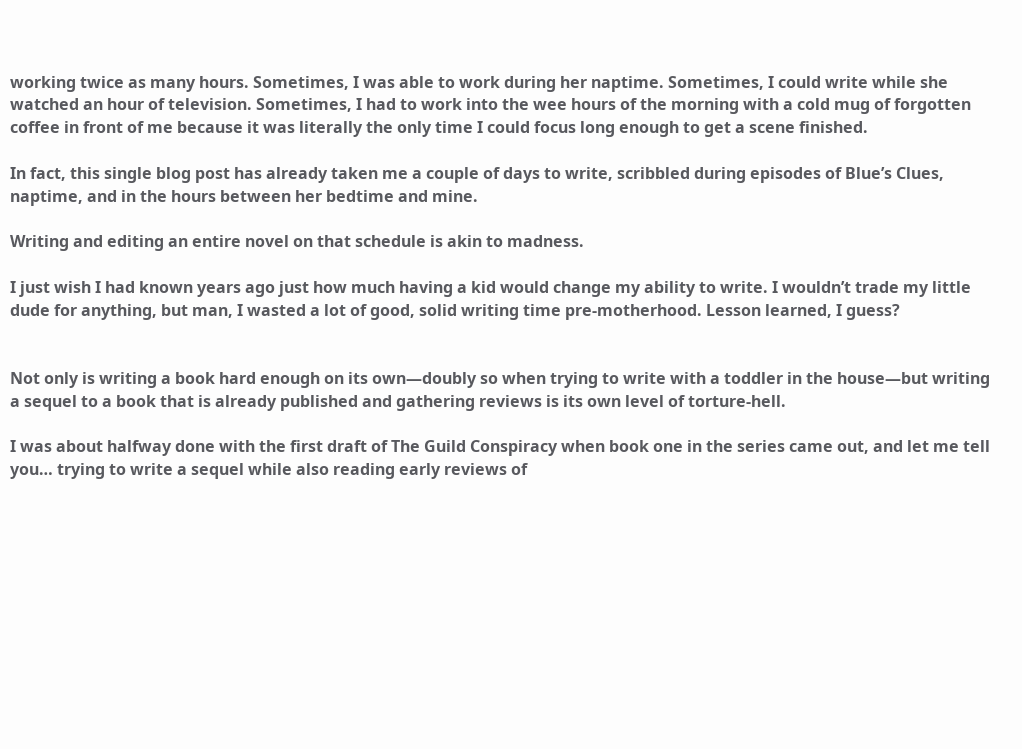working twice as many hours. Sometimes, I was able to work during her naptime. Sometimes, I could write while she watched an hour of television. Sometimes, I had to work into the wee hours of the morning with a cold mug of forgotten coffee in front of me because it was literally the only time I could focus long enough to get a scene finished.

In fact, this single blog post has already taken me a couple of days to write, scribbled during episodes of Blue’s Clues, naptime, and in the hours between her bedtime and mine.

Writing and editing an entire novel on that schedule is akin to madness.

I just wish I had known years ago just how much having a kid would change my ability to write. I wouldn’t trade my little dude for anything, but man, I wasted a lot of good, solid writing time pre-motherhood. Lesson learned, I guess?


Not only is writing a book hard enough on its own—doubly so when trying to write with a toddler in the house—but writing a sequel to a book that is already published and gathering reviews is its own level of torture-hell.

I was about halfway done with the first draft of The Guild Conspiracy when book one in the series came out, and let me tell you… trying to write a sequel while also reading early reviews of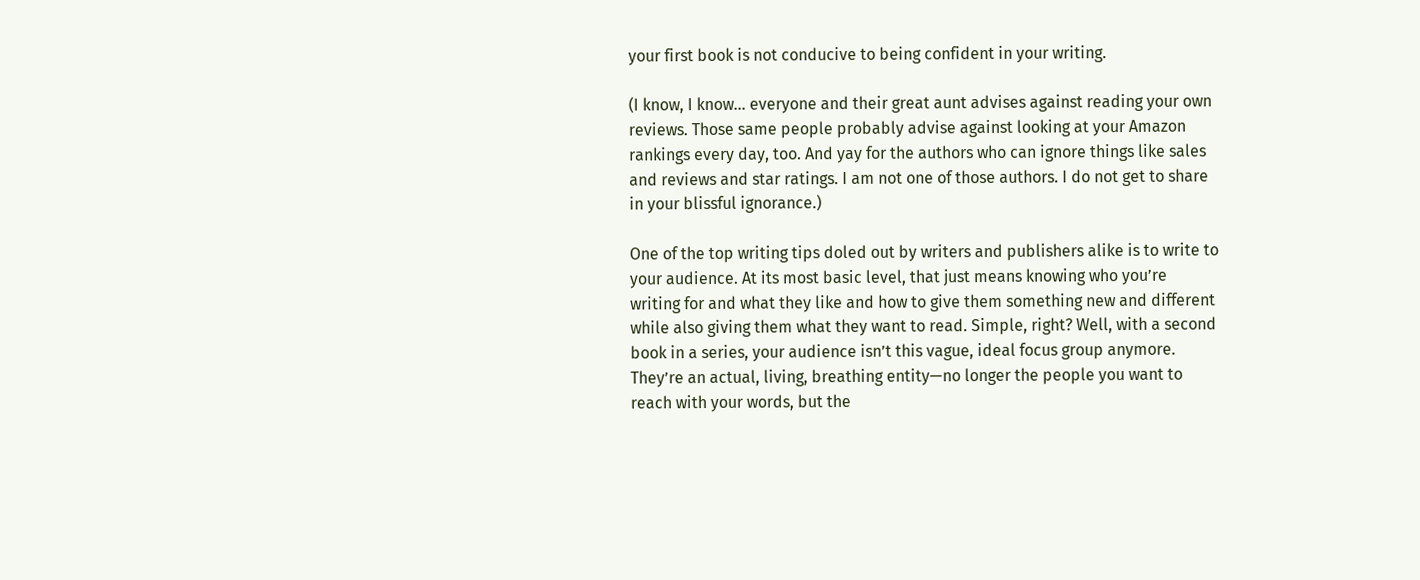your first book is not conducive to being confident in your writing.

(I know, I know… everyone and their great aunt advises against reading your own reviews. Those same people probably advise against looking at your Amazon rankings every day, too. And yay for the authors who can ignore things like sales and reviews and star ratings. I am not one of those authors. I do not get to share in your blissful ignorance.)

One of the top writing tips doled out by writers and publishers alike is to write to your audience. At its most basic level, that just means knowing who you’re writing for and what they like and how to give them something new and different while also giving them what they want to read. Simple, right? Well, with a second book in a series, your audience isn’t this vague, ideal focus group anymore. They’re an actual, living, breathing entity—no longer the people you want to reach with your words, but the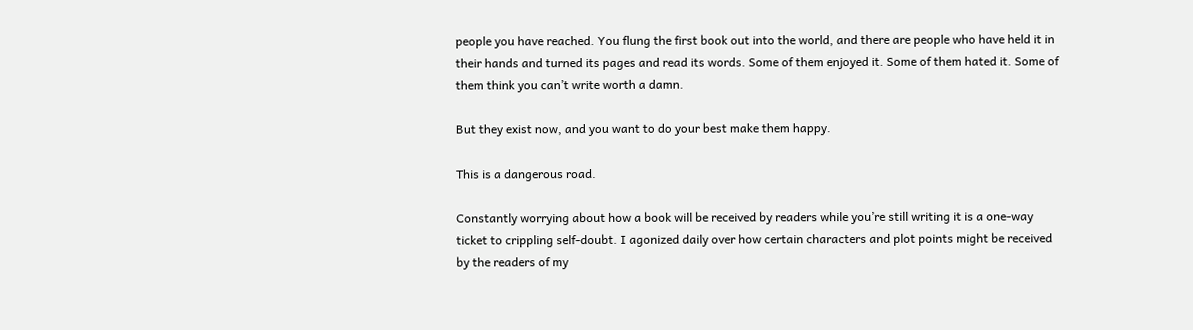people you have reached. You flung the first book out into the world, and there are people who have held it in their hands and turned its pages and read its words. Some of them enjoyed it. Some of them hated it. Some of them think you can’t write worth a damn.

But they exist now, and you want to do your best make them happy.

This is a dangerous road.

Constantly worrying about how a book will be received by readers while you’re still writing it is a one-way ticket to crippling self-doubt. I agonized daily over how certain characters and plot points might be received by the readers of my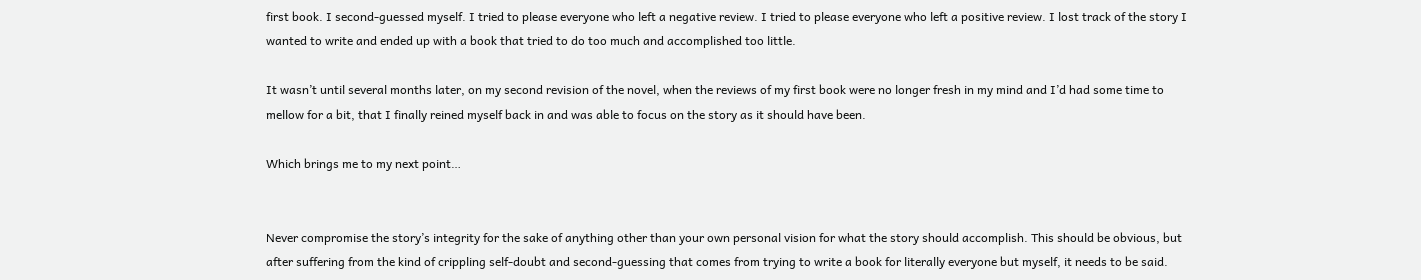first book. I second-guessed myself. I tried to please everyone who left a negative review. I tried to please everyone who left a positive review. I lost track of the story I wanted to write and ended up with a book that tried to do too much and accomplished too little.

It wasn’t until several months later, on my second revision of the novel, when the reviews of my first book were no longer fresh in my mind and I’d had some time to mellow for a bit, that I finally reined myself back in and was able to focus on the story as it should have been.

Which brings me to my next point…


Never compromise the story’s integrity for the sake of anything other than your own personal vision for what the story should accomplish. This should be obvious, but after suffering from the kind of crippling self-doubt and second-guessing that comes from trying to write a book for literally everyone but myself, it needs to be said.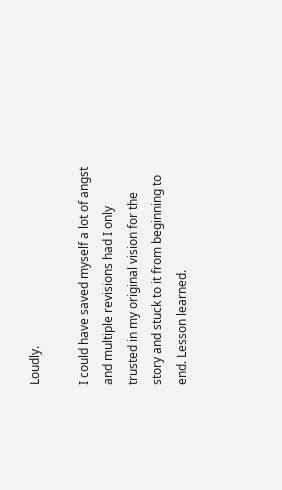Loudly.

I could have saved myself a lot of angst and multiple revisions had I only trusted in my original vision for the story and stuck to it from beginning to end. Lesson learned.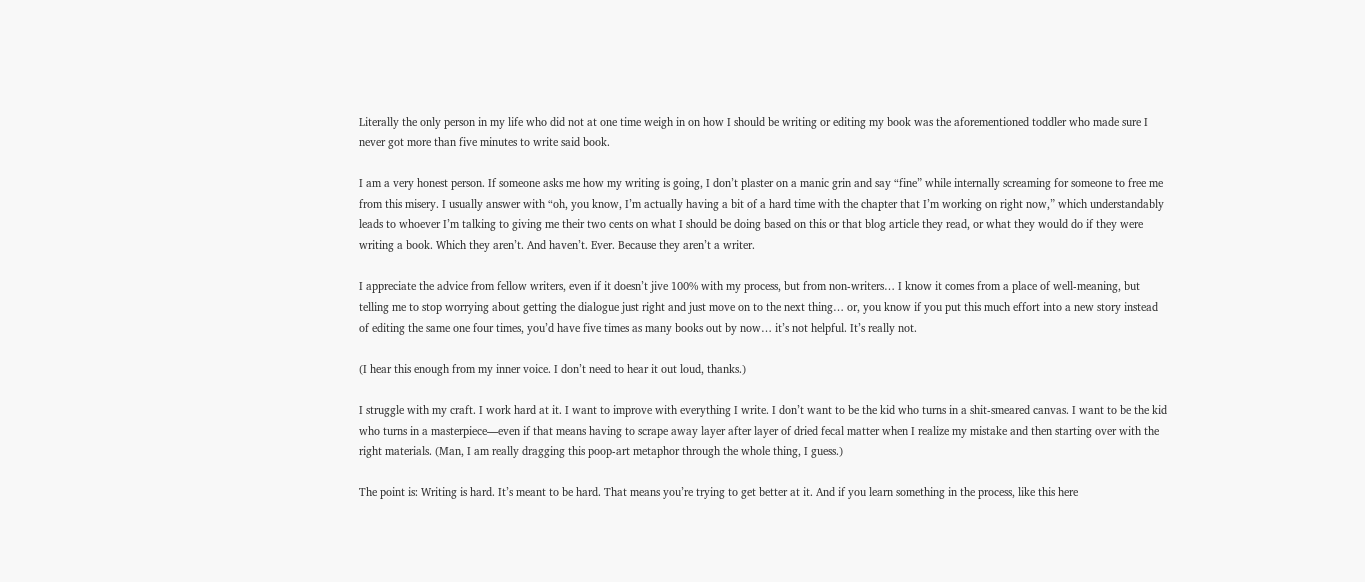Literally the only person in my life who did not at one time weigh in on how I should be writing or editing my book was the aforementioned toddler who made sure I never got more than five minutes to write said book.

I am a very honest person. If someone asks me how my writing is going, I don’t plaster on a manic grin and say “fine” while internally screaming for someone to free me from this misery. I usually answer with “oh, you know, I’m actually having a bit of a hard time with the chapter that I’m working on right now,” which understandably leads to whoever I’m talking to giving me their two cents on what I should be doing based on this or that blog article they read, or what they would do if they were writing a book. Which they aren’t. And haven’t. Ever. Because they aren’t a writer.

I appreciate the advice from fellow writers, even if it doesn’t jive 100% with my process, but from non-writers… I know it comes from a place of well-meaning, but telling me to stop worrying about getting the dialogue just right and just move on to the next thing… or, you know if you put this much effort into a new story instead of editing the same one four times, you’d have five times as many books out by now… it’s not helpful. It’s really not.

(I hear this enough from my inner voice. I don’t need to hear it out loud, thanks.)

I struggle with my craft. I work hard at it. I want to improve with everything I write. I don’t want to be the kid who turns in a shit-smeared canvas. I want to be the kid who turns in a masterpiece—even if that means having to scrape away layer after layer of dried fecal matter when I realize my mistake and then starting over with the right materials. (Man, I am really dragging this poop-art metaphor through the whole thing, I guess.)

The point is: Writing is hard. It’s meant to be hard. That means you’re trying to get better at it. And if you learn something in the process, like this here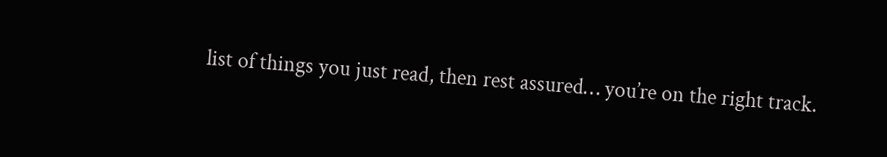list of things you just read, then rest assured… you’re on the right track.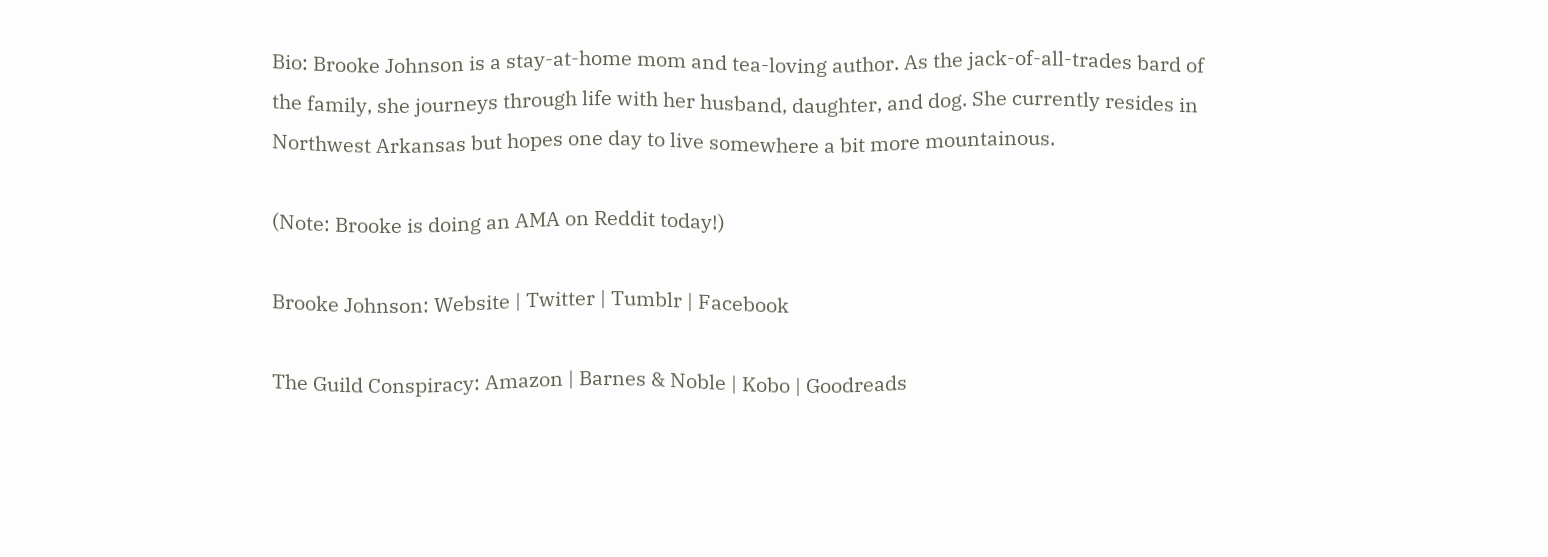Bio: Brooke Johnson is a stay-at-home mom and tea-loving author. As the jack-of-all-trades bard of the family, she journeys through life with her husband, daughter, and dog. She currently resides in Northwest Arkansas but hopes one day to live somewhere a bit more mountainous.

(Note: Brooke is doing an AMA on Reddit today!)

Brooke Johnson: Website | Twitter | Tumblr | Facebook

The Guild Conspiracy: Amazon | Barnes & Noble | Kobo | Goodreads